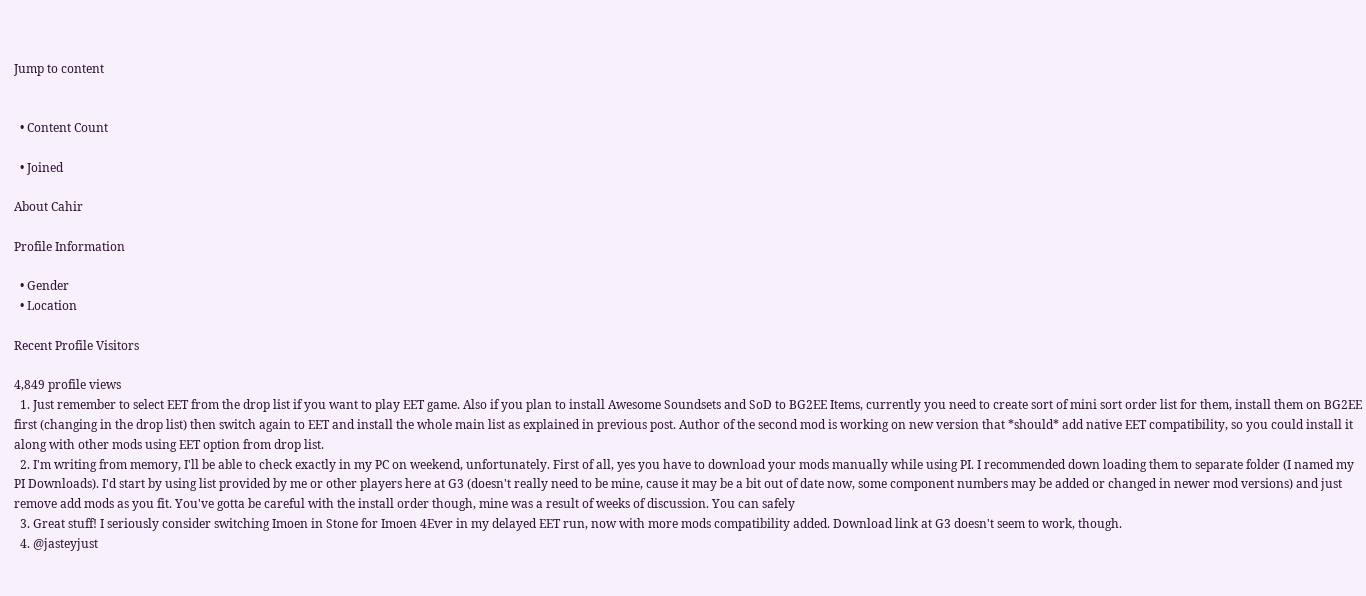Jump to content


  • Content Count

  • Joined

About Cahir

Profile Information

  • Gender
  • Location

Recent Profile Visitors

4,849 profile views
  1. Just remember to select EET from the drop list if you want to play EET game. Also if you plan to install Awesome Soundsets and SoD to BG2EE Items, currently you need to create sort of mini sort order list for them, install them on BG2EE first (changing in the drop list) then switch again to EET and install the whole main list as explained in previous post. Author of the second mod is working on new version that *should* add native EET compatibility, so you could install it along with other mods using EET option from drop list.
  2. I'm writing from memory, I'll be able to check exactly in my PC on weekend, unfortunately. First of all, yes you have to download your mods manually while using PI. I recommended down loading them to separate folder (I named my PI Downloads). I'd start by using list provided by me or other players here at G3 (doesn't really need to be mine, cause it may be a bit out of date now, some component numbers may be added or changed in newer mod versions) and just remove add mods as you fit. You've gotta be careful with the install order though, mine was a result of weeks of discussion. You can safely
  3. Great stuff! I seriously consider switching Imoen in Stone for Imoen 4Ever in my delayed EET run, now with more mods compatibility added. Download link at G3 doesn't seem to work, though.
  4. @jasteyjust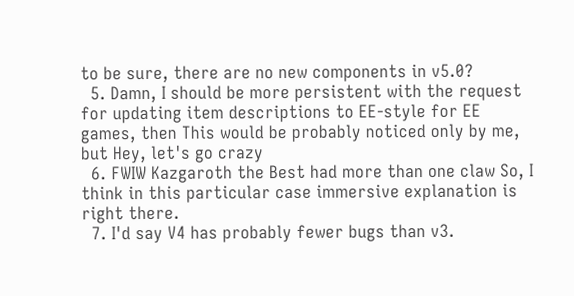to be sure, there are no new components in v5.0?
  5. Damn, I should be more persistent with the request for updating item descriptions to EE-style for EE games, then This would be probably noticed only by me, but Hey, let's go crazy
  6. FWIW Kazgaroth the Best had more than one claw So, I think in this particular case immersive explanation is right there.
  7. I'd say V4 has probably fewer bugs than v3.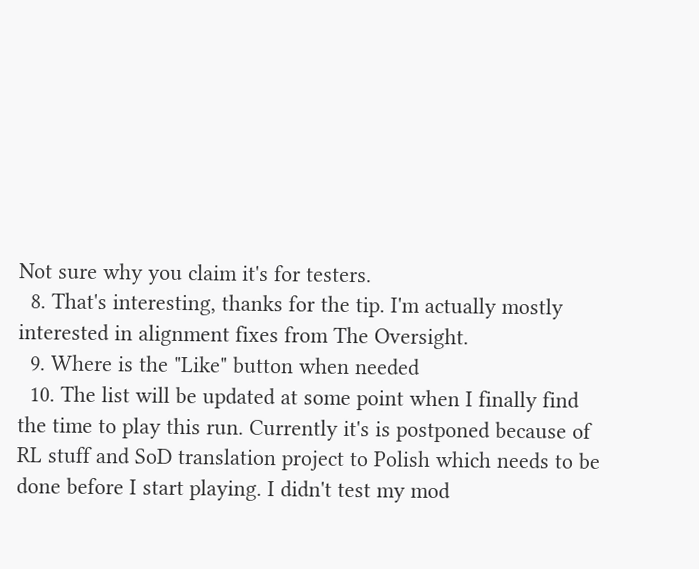Not sure why you claim it's for testers.
  8. That's interesting, thanks for the tip. I'm actually mostly interested in alignment fixes from The Oversight.
  9. Where is the "Like" button when needed
  10. The list will be updated at some point when I finally find the time to play this run. Currently it's is postponed because of RL stuff and SoD translation project to Polish which needs to be done before I start playing. I didn't test my mod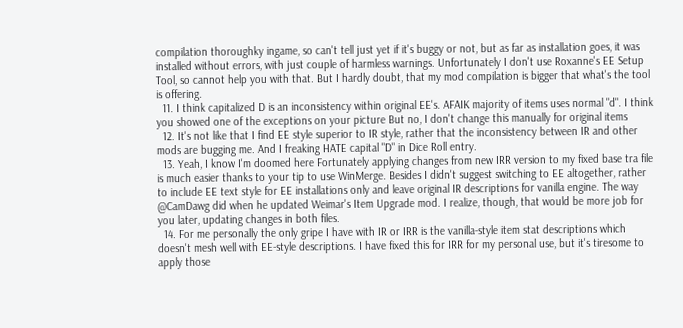compilation thoroughky ingame, so can't tell just yet if it's buggy or not, but as far as installation goes, it was installed without errors, with just couple of harmless warnings. Unfortunately I don't use Roxanne's EE Setup Tool, so cannot help you with that. But I hardly doubt, that my mod compilation is bigger that what's the tool is offering.
  11. I think capitalized D is an inconsistency within original EE's. AFAIK majority of items uses normal "d". I think you showed one of the exceptions on your picture But no, I don't change this manually for original items
  12. It's not like that I find EE style superior to IR style, rather that the inconsistency between IR and other mods are bugging me. And I freaking HATE capital "D" in Dice Roll entry.
  13. Yeah, I know I'm doomed here Fortunately applying changes from new IRR version to my fixed base tra file is much easier thanks to your tip to use WinMerge. Besides I didn't suggest switching to EE altogether, rather to include EE text style for EE installations only and leave original IR descriptions for vanilla engine. The way @CamDawg did when he updated Weimar's Item Upgrade mod. I realize, though, that would be more job for you later, updating changes in both files.
  14. For me personally the only gripe I have with IR or IRR is the vanilla-style item stat descriptions which doesn't mesh well with EE-style descriptions. I have fixed this for IRR for my personal use, but it's tiresome to apply those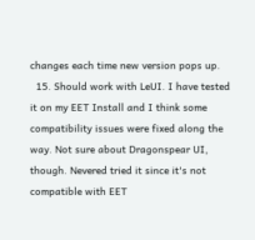changes each time new version pops up.
  15. Should work with LeUI. I have tested it on my EET Install and I think some compatibility issues were fixed along the way. Not sure about Dragonspear UI, though. Nevered tried it since it's not compatible with EET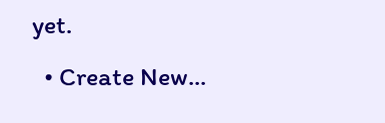yet.
  • Create New...